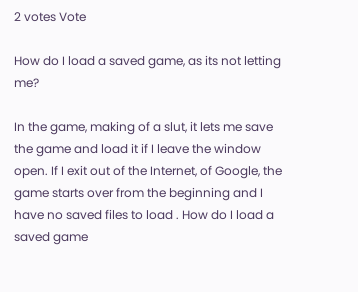2 votes Vote

How do I load a saved game, as its not letting me?

In the game, making of a slut, it lets me save the game and load it if I leave the window open. If I exit out of the Internet, of Google, the game starts over from the beginning and I have no saved files to load . How do I load a saved game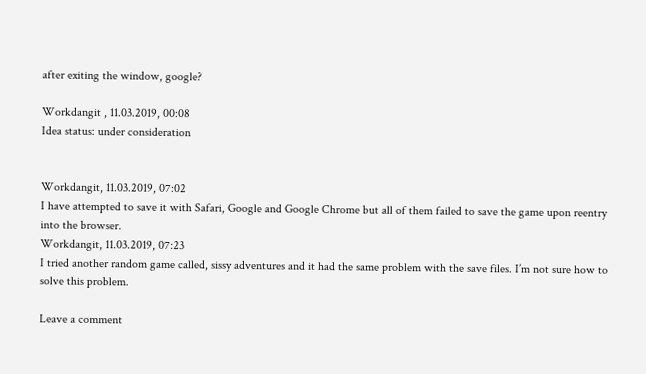after exiting the window, google?

Workdangit , 11.03.2019, 00:08
Idea status: under consideration


Workdangit, 11.03.2019, 07:02
I have attempted to save it with Safari, Google and Google Chrome but all of them failed to save the game upon reentry into the browser.
Workdangit, 11.03.2019, 07:23
I tried another random game called, sissy adventures and it had the same problem with the save files. I’m not sure how to solve this problem.

Leave a comment